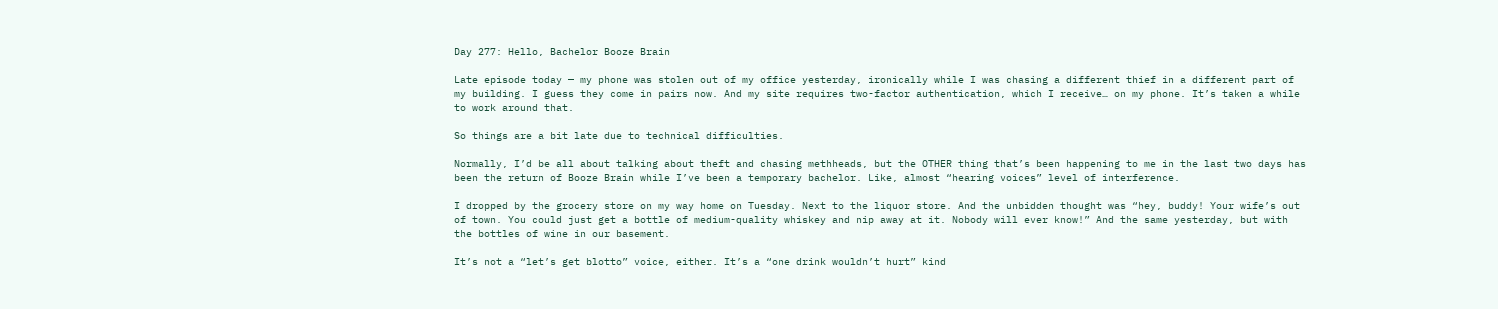Day 277: Hello, Bachelor Booze Brain

Late episode today — my phone was stolen out of my office yesterday, ironically while I was chasing a different thief in a different part of my building. I guess they come in pairs now. And my site requires two-factor authentication, which I receive… on my phone. It’s taken a while to work around that.

So things are a bit late due to technical difficulties.

Normally, I’d be all about talking about theft and chasing methheads, but the OTHER thing that’s been happening to me in the last two days has been the return of Booze Brain while I’ve been a temporary bachelor. Like, almost “hearing voices” level of interference.

I dropped by the grocery store on my way home on Tuesday. Next to the liquor store. And the unbidden thought was “hey, buddy! Your wife’s out of town. You could just get a bottle of medium-quality whiskey and nip away at it. Nobody will ever know!” And the same yesterday, but with the bottles of wine in our basement.

It’s not a “let’s get blotto” voice, either. It’s a “one drink wouldn’t hurt” kind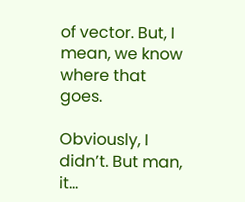of vector. But, I mean, we know where that goes.

Obviously, I didn’t. But man, it…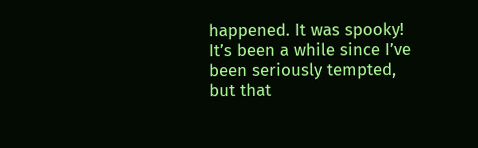happened. It was spooky! It’s been a while since I’ve been seriously tempted, but that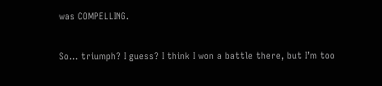was COMPELLING.

So… triumph? I guess? I think I won a battle there, but I’m too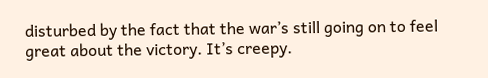disturbed by the fact that the war’s still going on to feel great about the victory. It’s creepy.